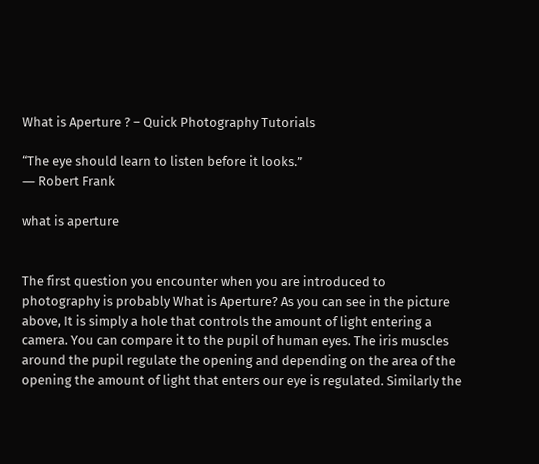What is Aperture ? – Quick Photography Tutorials

“The eye should learn to listen before it looks.”
― Robert Frank

what is aperture


The first question you encounter when you are introduced to photography is probably What is Aperture? As you can see in the picture above, It is simply a hole that controls the amount of light entering a camera. You can compare it to the pupil of human eyes. The iris muscles around the pupil regulate the opening and depending on the area of the opening the amount of light that enters our eye is regulated. Similarly the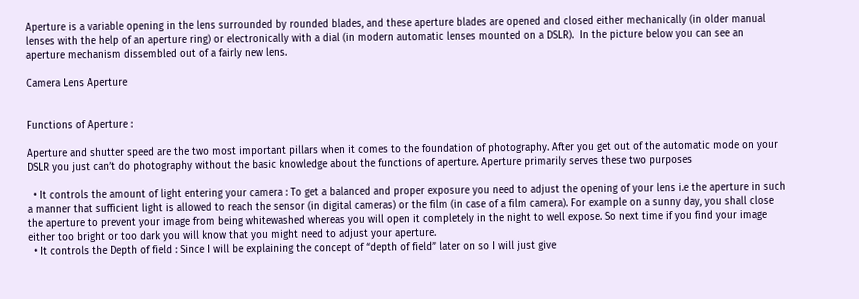Aperture is a variable opening in the lens surrounded by rounded blades, and these aperture blades are opened and closed either mechanically (in older manual lenses with the help of an aperture ring) or electronically with a dial (in modern automatic lenses mounted on a DSLR).  In the picture below you can see an aperture mechanism dissembled out of a fairly new lens.

Camera Lens Aperture


Functions of Aperture :

Aperture and shutter speed are the two most important pillars when it comes to the foundation of photography. After you get out of the automatic mode on your DSLR you just can’t do photography without the basic knowledge about the functions of aperture. Aperture primarily serves these two purposes

  • It controls the amount of light entering your camera : To get a balanced and proper exposure you need to adjust the opening of your lens i.e the aperture in such a manner that sufficient light is allowed to reach the sensor (in digital cameras) or the film (in case of a film camera). For example on a sunny day, you shall close the aperture to prevent your image from being whitewashed whereas you will open it completely in the night to well expose. So next time if you find your image either too bright or too dark you will know that you might need to adjust your aperture.
  • It controls the Depth of field : Since I will be explaining the concept of “depth of field” later on so I will just give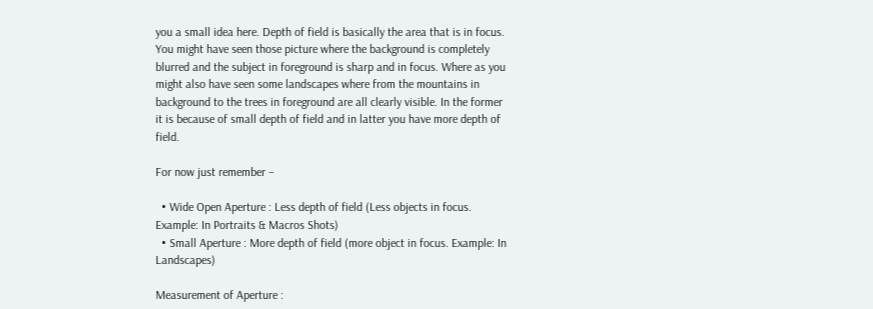you a small idea here. Depth of field is basically the area that is in focus. You might have seen those picture where the background is completely blurred and the subject in foreground is sharp and in focus. Where as you might also have seen some landscapes where from the mountains in background to the trees in foreground are all clearly visible. In the former it is because of small depth of field and in latter you have more depth of field.

For now just remember –

  • Wide Open Aperture : Less depth of field (Less objects in focus. Example: In Portraits & Macros Shots)
  • Small Aperture : More depth of field (more object in focus. Example: In Landscapes)

Measurement of Aperture :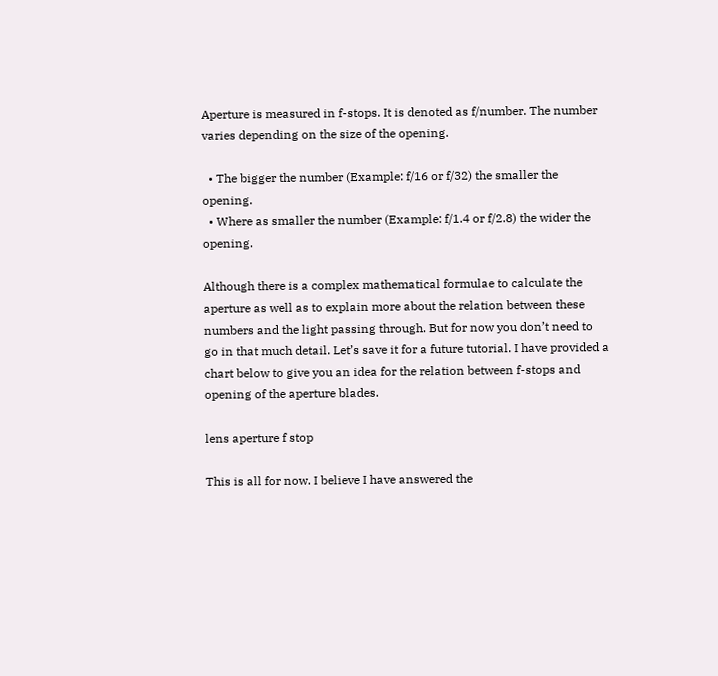Aperture is measured in f-stops. It is denoted as f/number. The number varies depending on the size of the opening.

  • The bigger the number (Example: f/16 or f/32) the smaller the opening.
  • Where as smaller the number (Example: f/1.4 or f/2.8) the wider the opening.

Although there is a complex mathematical formulae to calculate the aperture as well as to explain more about the relation between these numbers and the light passing through. But for now you don’t need to go in that much detail. Let’s save it for a future tutorial. I have provided a chart below to give you an idea for the relation between f-stops and opening of the aperture blades.

lens aperture f stop

This is all for now. I believe I have answered the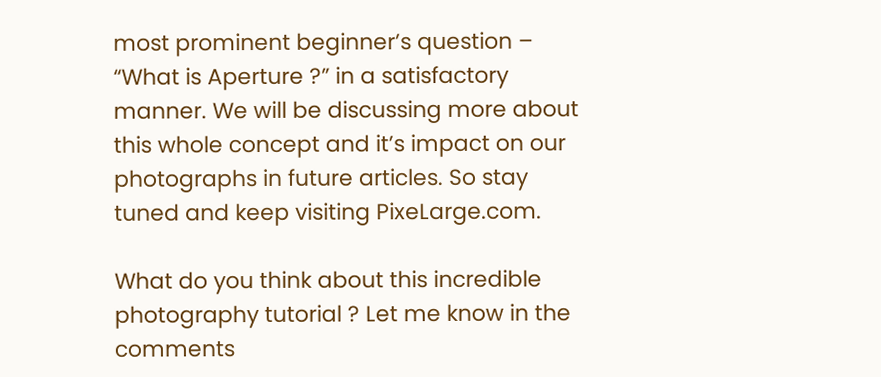most prominent beginner’s question – “What is Aperture ?” in a satisfactory manner. We will be discussing more about this whole concept and it’s impact on our photographs in future articles. So stay tuned and keep visiting PixeLarge.com.

What do you think about this incredible photography tutorial ? Let me know in the comments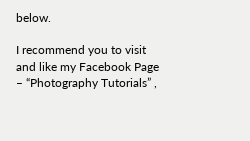below.

I recommend you to visit and like my Facebook Page – “Photography Tutorials” ,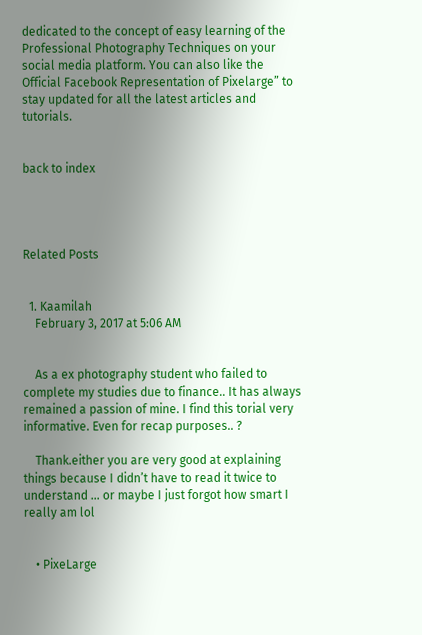dedicated to the concept of easy learning of the Professional Photography Techniques on your social media platform. You can also like the Official Facebook Representation of Pixelarge” to stay updated for all the latest articles and tutorials.


back to index




Related Posts


  1. Kaamilah
    February 3, 2017 at 5:06 AM


    As a ex photography student who failed to complete my studies due to finance.. It has always remained a passion of mine. I find this torial very informative. Even for recap purposes.. ?

    Thank.either you are very good at explaining things because I didn’t have to read it twice to understand … or maybe I just forgot how smart I really am lol


    • PixeLarge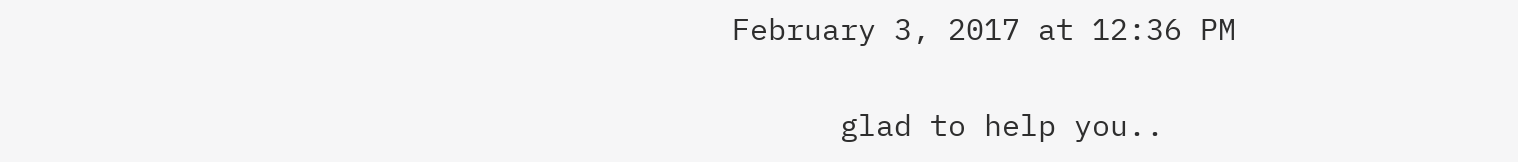February 3, 2017 at 12:36 PM

      glad to help you..